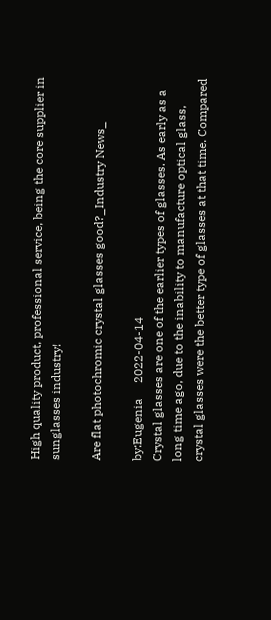High quality product, professional service, being the core supplier in sunglasses industry!

Are flat photochromic crystal glasses good?_Industry News_

by:Eugenia     2022-04-14
Crystal glasses are one of the earlier types of glasses. As early as a long time ago, due to the inability to manufacture optical glass, crystal glasses were the better type of glasses at that time. Compared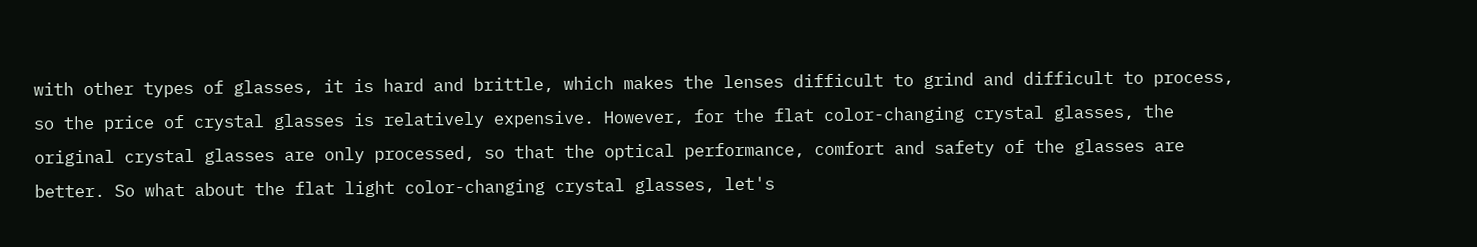with other types of glasses, it is hard and brittle, which makes the lenses difficult to grind and difficult to process, so the price of crystal glasses is relatively expensive. However, for the flat color-changing crystal glasses, the original crystal glasses are only processed, so that the optical performance, comfort and safety of the glasses are better. So what about the flat light color-changing crystal glasses, let's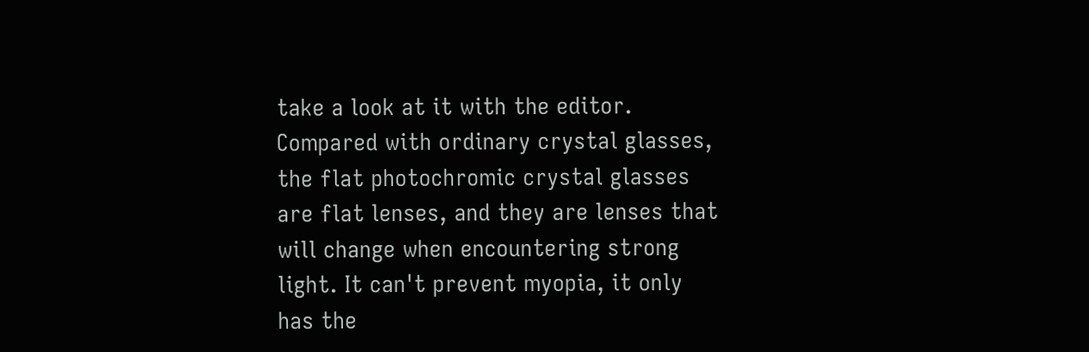take a look at it with the editor. Compared with ordinary crystal glasses, the flat photochromic crystal glasses are flat lenses, and they are lenses that will change when encountering strong light. It can't prevent myopia, it only has the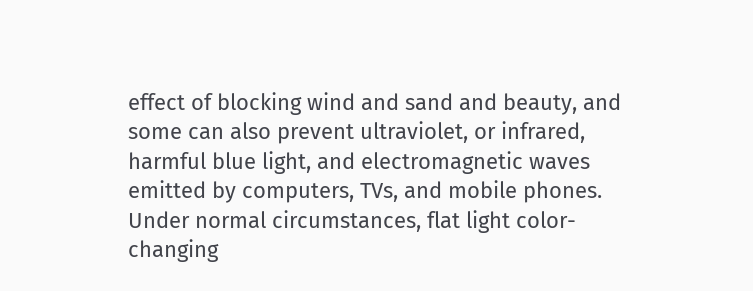effect of blocking wind and sand and beauty, and some can also prevent ultraviolet, or infrared, harmful blue light, and electromagnetic waves emitted by computers, TVs, and mobile phones. Under normal circumstances, flat light color-changing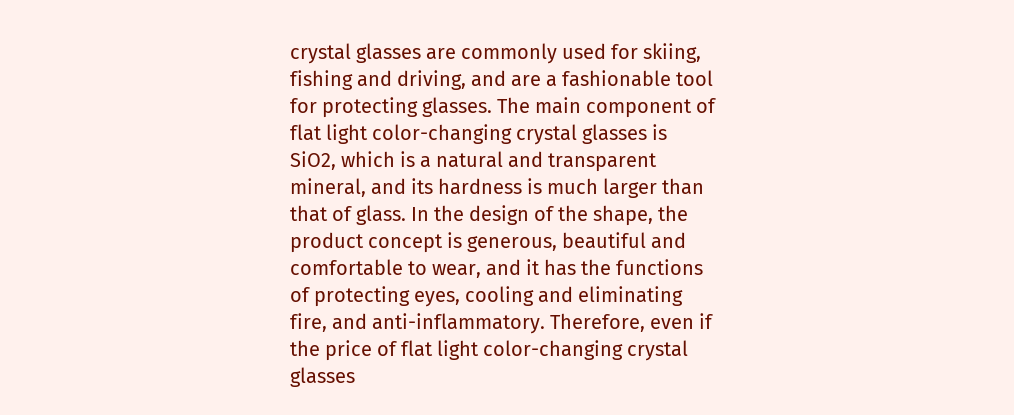crystal glasses are commonly used for skiing, fishing and driving, and are a fashionable tool for protecting glasses. The main component of flat light color-changing crystal glasses is SiO2, which is a natural and transparent mineral, and its hardness is much larger than that of glass. In the design of the shape, the product concept is generous, beautiful and comfortable to wear, and it has the functions of protecting eyes, cooling and eliminating fire, and anti-inflammatory. Therefore, even if the price of flat light color-changing crystal glasses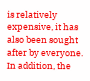is relatively expensive, it has also been sought after by everyone. In addition, the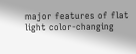major features of flat light color-changing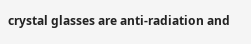crystal glasses are anti-radiation and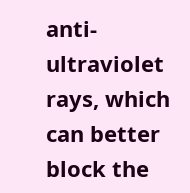anti-ultraviolet rays, which can better block the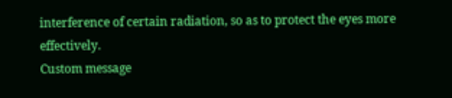interference of certain radiation, so as to protect the eyes more effectively.
Custom message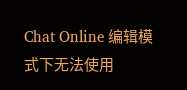Chat Online 编辑模式下无法使用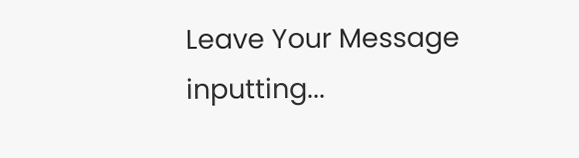Leave Your Message inputting...